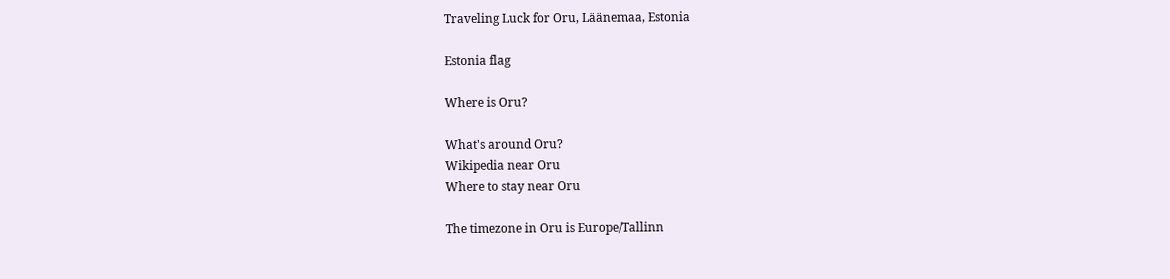Traveling Luck for Oru, Läänemaa, Estonia

Estonia flag

Where is Oru?

What's around Oru?
Wikipedia near Oru
Where to stay near Oru

The timezone in Oru is Europe/Tallinn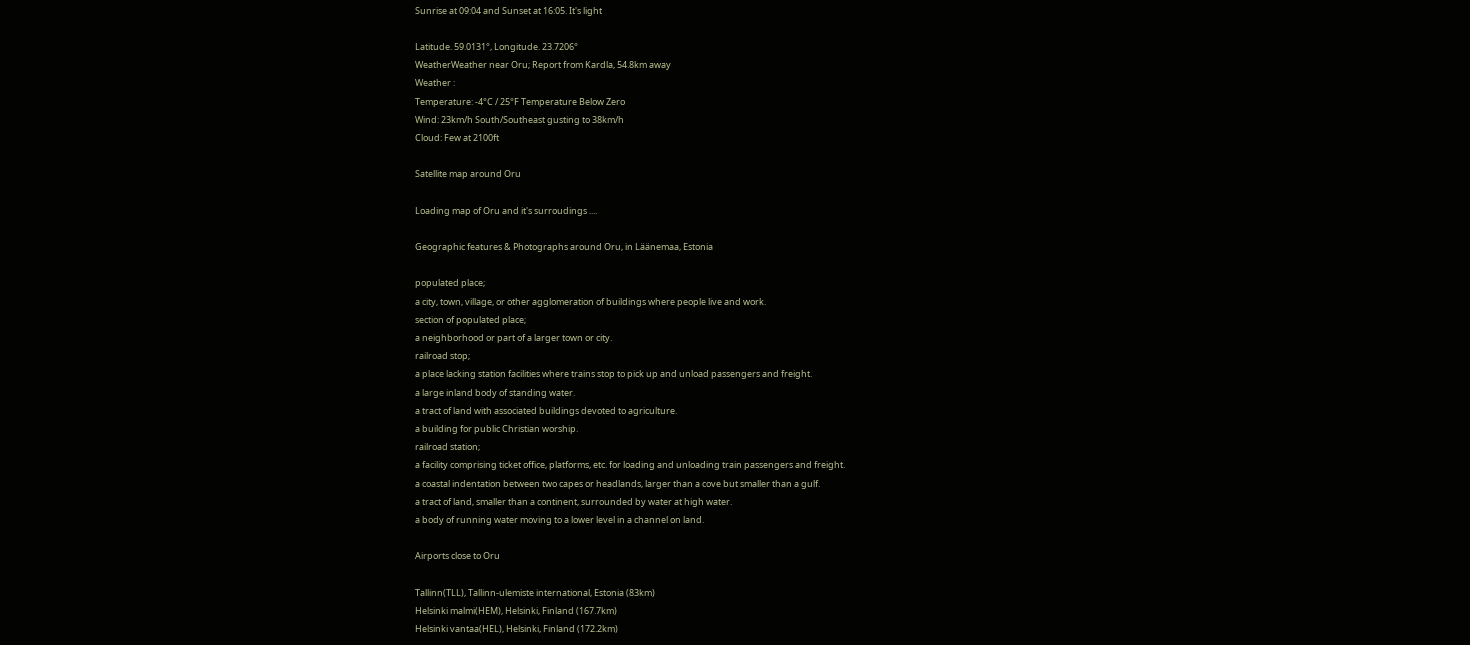Sunrise at 09:04 and Sunset at 16:05. It's light

Latitude. 59.0131°, Longitude. 23.7206°
WeatherWeather near Oru; Report from Kardla, 54.8km away
Weather :
Temperature: -4°C / 25°F Temperature Below Zero
Wind: 23km/h South/Southeast gusting to 38km/h
Cloud: Few at 2100ft

Satellite map around Oru

Loading map of Oru and it's surroudings ....

Geographic features & Photographs around Oru, in Läänemaa, Estonia

populated place;
a city, town, village, or other agglomeration of buildings where people live and work.
section of populated place;
a neighborhood or part of a larger town or city.
railroad stop;
a place lacking station facilities where trains stop to pick up and unload passengers and freight.
a large inland body of standing water.
a tract of land with associated buildings devoted to agriculture.
a building for public Christian worship.
railroad station;
a facility comprising ticket office, platforms, etc. for loading and unloading train passengers and freight.
a coastal indentation between two capes or headlands, larger than a cove but smaller than a gulf.
a tract of land, smaller than a continent, surrounded by water at high water.
a body of running water moving to a lower level in a channel on land.

Airports close to Oru

Tallinn(TLL), Tallinn-ulemiste international, Estonia (83km)
Helsinki malmi(HEM), Helsinki, Finland (167.7km)
Helsinki vantaa(HEL), Helsinki, Finland (172.2km)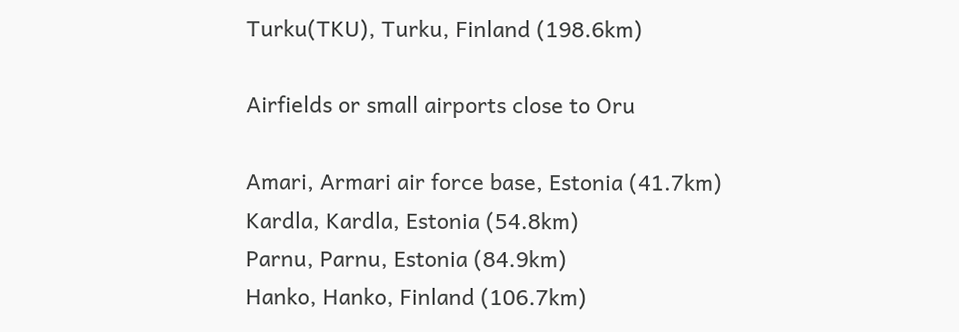Turku(TKU), Turku, Finland (198.6km)

Airfields or small airports close to Oru

Amari, Armari air force base, Estonia (41.7km)
Kardla, Kardla, Estonia (54.8km)
Parnu, Parnu, Estonia (84.9km)
Hanko, Hanko, Finland (106.7km)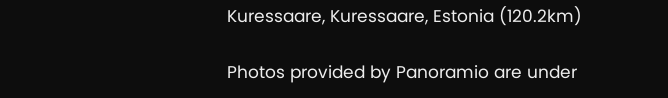Kuressaare, Kuressaare, Estonia (120.2km)

Photos provided by Panoramio are under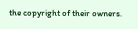the copyright of their owners.